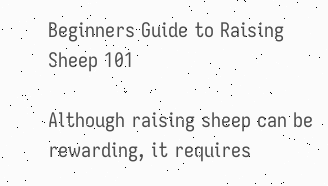Beginners Guide to Raising Sheep 101

Although raising sheep can be rewarding, it requires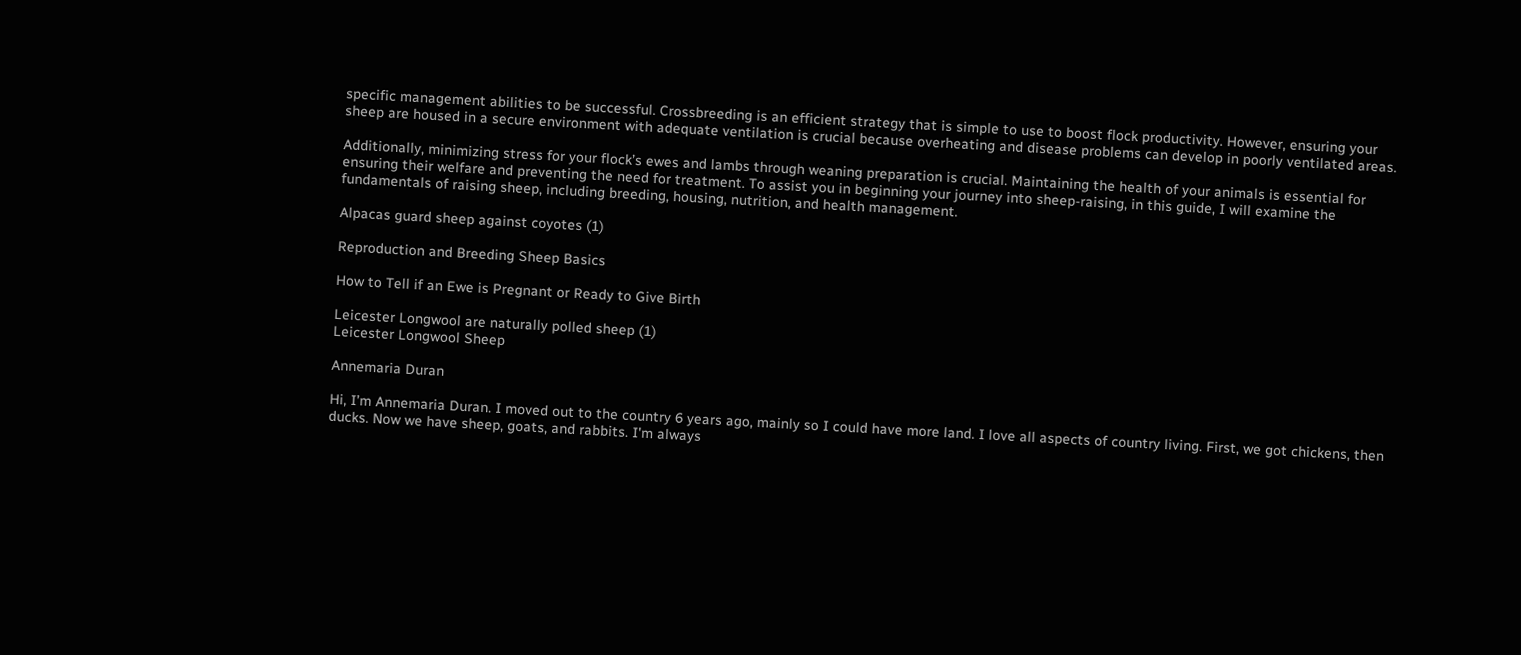specific management abilities to be successful. Crossbreeding is an efficient strategy that is simple to use to boost flock productivity. However, ensuring your sheep are housed in a secure environment with adequate ventilation is crucial because overheating and disease problems can develop in poorly ventilated areas.

Additionally, minimizing stress for your flock’s ewes and lambs through weaning preparation is crucial. Maintaining the health of your animals is essential for ensuring their welfare and preventing the need for treatment. To assist you in beginning your journey into sheep-raising, in this guide, I will examine the fundamentals of raising sheep, including breeding, housing, nutrition, and health management.

Alpacas guard sheep against coyotes (1)

Reproduction and Breeding Sheep Basics

How to Tell if an Ewe is Pregnant or Ready to Give Birth

Leicester Longwool are naturally polled sheep (1)
Leicester Longwool Sheep

Annemaria Duran

Hi, I’m Annemaria Duran. I moved out to the country 6 years ago, mainly so I could have more land. I love all aspects of country living. First, we got chickens, then ducks. Now we have sheep, goats, and rabbits. I'm always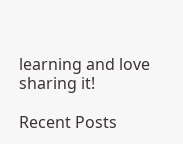learning and love sharing it!

Recent Posts